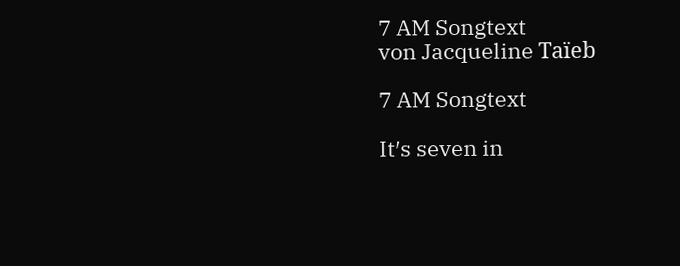7 AM Songtext
von Jacqueline Taïeb

7 AM Songtext

It′s seven in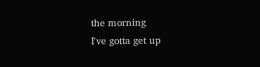the morning
I've gotta get up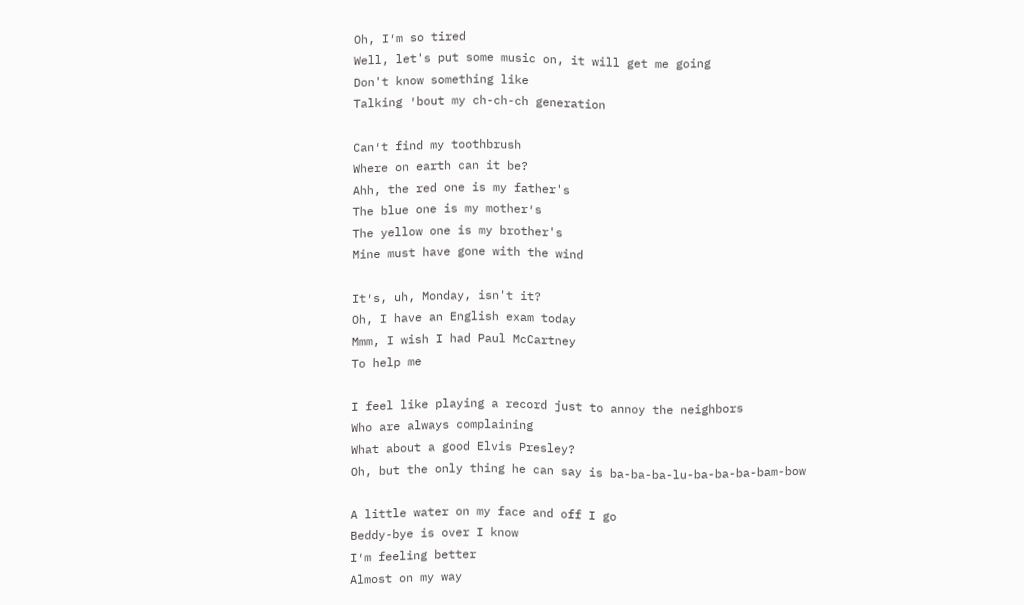Oh, I′m so tired
Well, let's put some music on, it will get me going
Don't know something like
Talking ′bout my ch-ch-ch generation

Can′t find my toothbrush
Where on earth can it be?
Ahh, the red one is my father's
The blue one is my mother′s
The yellow one is my brother's
Mine must have gone with the wind

It′s, uh, Monday, isn't it?
Oh, I have an English exam today
Mmm, I wish I had Paul McCartney
To help me

I feel like playing a record just to annoy the neighbors
Who are always complaining
What about a good Elvis Presley?
Oh, but the only thing he can say is ba-ba-ba-lu-ba-ba-ba-bam-bow

A little water on my face and off I go
Beddy-bye is over I know
I′m feeling better
Almost on my way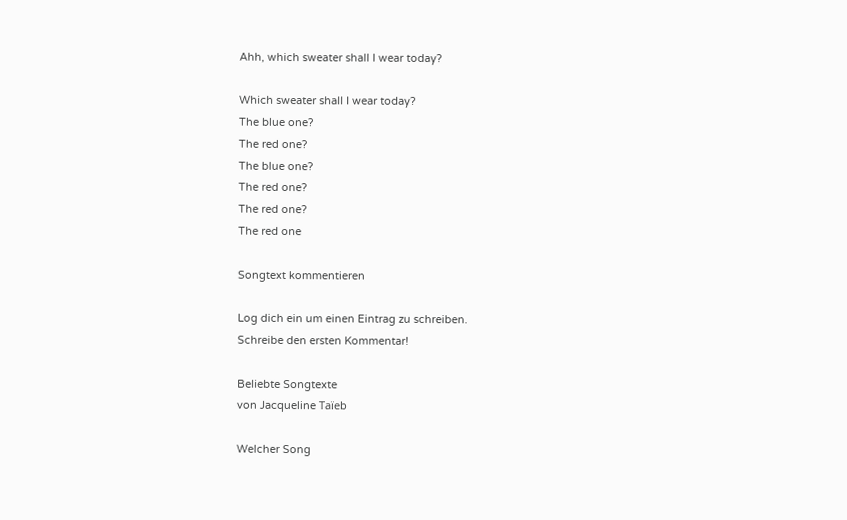Ahh, which sweater shall I wear today?

Which sweater shall I wear today?
The blue one?
The red one?
The blue one?
The red one?
The red one?
The red one

Songtext kommentieren

Log dich ein um einen Eintrag zu schreiben.
Schreibe den ersten Kommentar!

Beliebte Songtexte
von Jacqueline Taïeb

Welcher Song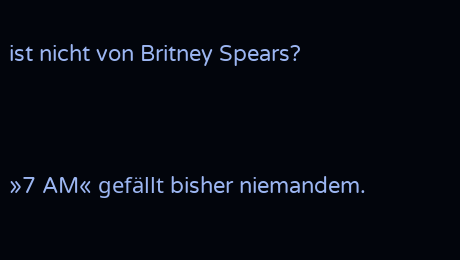ist nicht von Britney Spears?


»7 AM« gefällt bisher niemandem.